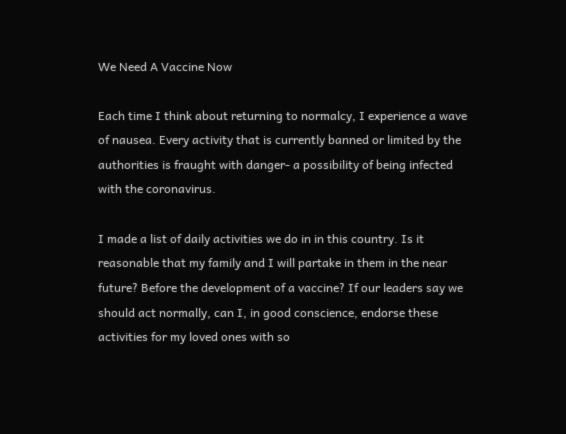We Need A Vaccine Now

Each time I think about returning to normalcy, I experience a wave of nausea. Every activity that is currently banned or limited by the authorities is fraught with danger- a possibility of being infected with the coronavirus.

I made a list of daily activities we do in in this country. Is it reasonable that my family and I will partake in them in the near future? Before the development of a vaccine? If our leaders say we should act normally, can I, in good conscience, endorse these activities for my loved ones with so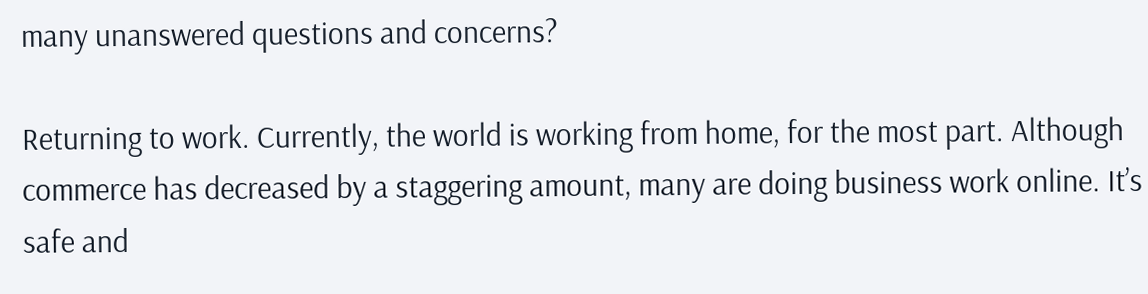many unanswered questions and concerns?

Returning to work. Currently, the world is working from home, for the most part. Although commerce has decreased by a staggering amount, many are doing business work online. It’s safe and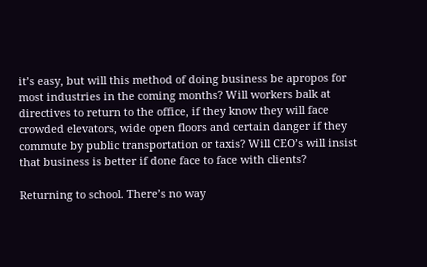it’s easy, but will this method of doing business be apropos for most industries in the coming months? Will workers balk at directives to return to the office, if they know they will face crowded elevators, wide open floors and certain danger if they commute by public transportation or taxis? Will CEO’s will insist that business is better if done face to face with clients?

Returning to school. There’s no way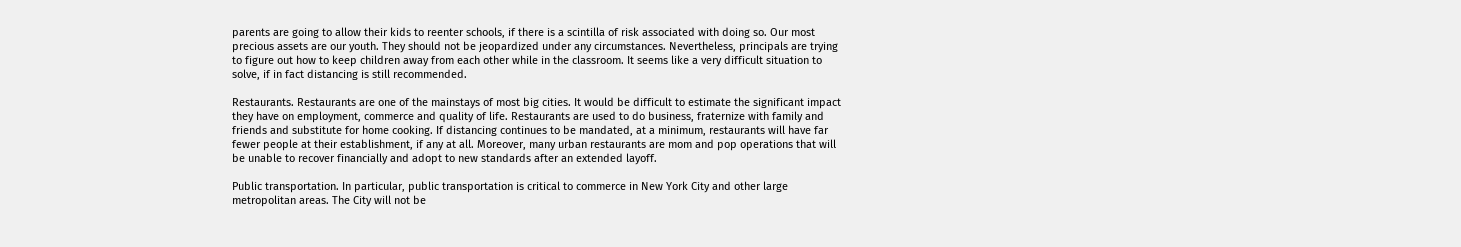parents are going to allow their kids to reenter schools, if there is a scintilla of risk associated with doing so. Our most precious assets are our youth. They should not be jeopardized under any circumstances. Nevertheless, principals are trying to figure out how to keep children away from each other while in the classroom. It seems like a very difficult situation to solve, if in fact distancing is still recommended.

Restaurants. Restaurants are one of the mainstays of most big cities. It would be difficult to estimate the significant impact they have on employment, commerce and quality of life. Restaurants are used to do business, fraternize with family and friends and substitute for home cooking. If distancing continues to be mandated, at a minimum, restaurants will have far fewer people at their establishment, if any at all. Moreover, many urban restaurants are mom and pop operations that will be unable to recover financially and adopt to new standards after an extended layoff.

Public transportation. In particular, public transportation is critical to commerce in New York City and other large metropolitan areas. The City will not be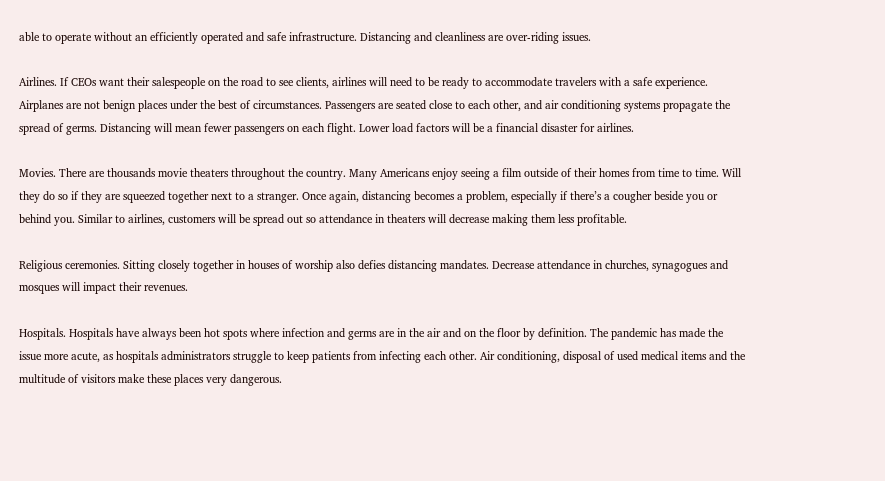able to operate without an efficiently operated and safe infrastructure. Distancing and cleanliness are over-riding issues.

Airlines. If CEOs want their salespeople on the road to see clients, airlines will need to be ready to accommodate travelers with a safe experience. Airplanes are not benign places under the best of circumstances. Passengers are seated close to each other, and air conditioning systems propagate the spread of germs. Distancing will mean fewer passengers on each flight. Lower load factors will be a financial disaster for airlines.

Movies. There are thousands movie theaters throughout the country. Many Americans enjoy seeing a film outside of their homes from time to time. Will they do so if they are squeezed together next to a stranger. Once again, distancing becomes a problem, especially if there’s a cougher beside you or behind you. Similar to airlines, customers will be spread out so attendance in theaters will decrease making them less profitable.

Religious ceremonies. Sitting closely together in houses of worship also defies distancing mandates. Decrease attendance in churches, synagogues and mosques will impact their revenues.

Hospitals. Hospitals have always been hot spots where infection and germs are in the air and on the floor by definition. The pandemic has made the issue more acute, as hospitals administrators struggle to keep patients from infecting each other. Air conditioning, disposal of used medical items and the multitude of visitors make these places very dangerous.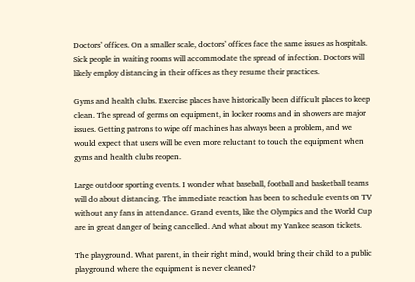Doctors’ offices. On a smaller scale, doctors’ offices face the same issues as hospitals. Sick people in waiting rooms will accommodate the spread of infection. Doctors will likely employ distancing in their offices as they resume their practices.

Gyms and health clubs. Exercise places have historically been difficult places to keep clean. The spread of germs on equipment, in locker rooms and in showers are major issues. Getting patrons to wipe off machines has always been a problem, and we would expect that users will be even more reluctant to touch the equipment when gyms and health clubs reopen.

Large outdoor sporting events. I wonder what baseball, football and basketball teams will do about distancing. The immediate reaction has been to schedule events on TV without any fans in attendance. Grand events, like the Olympics and the World Cup are in great danger of being cancelled. And what about my Yankee season tickets.

The playground. What parent, in their right mind, would bring their child to a public playground where the equipment is never cleaned?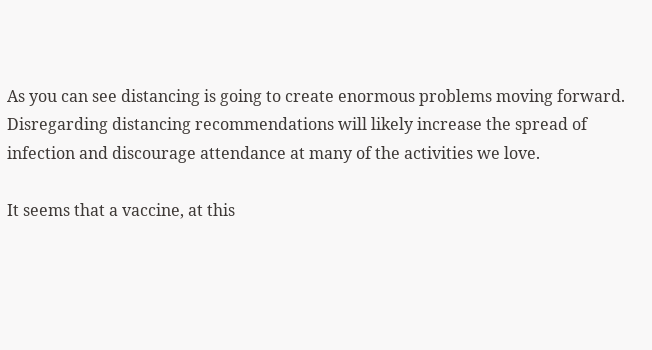As you can see distancing is going to create enormous problems moving forward. Disregarding distancing recommendations will likely increase the spread of infection and discourage attendance at many of the activities we love.

It seems that a vaccine, at this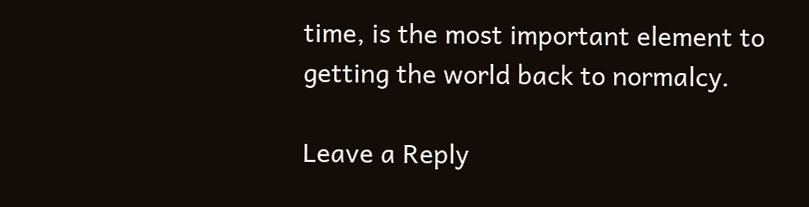time, is the most important element to getting the world back to normalcy.

Leave a Reply